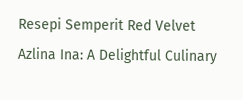Resepi Semperit Red Velvet Azlina Ina: A Delightful Culinary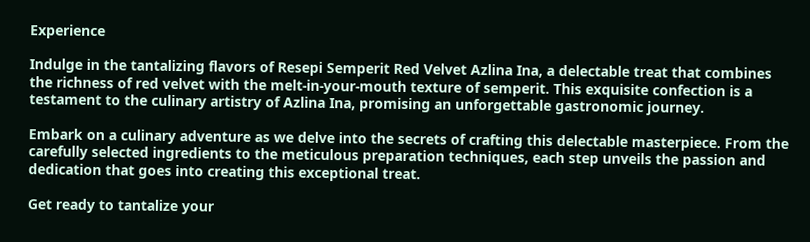Experience

Indulge in the tantalizing flavors of Resepi Semperit Red Velvet Azlina Ina, a delectable treat that combines the richness of red velvet with the melt-in-your-mouth texture of semperit. This exquisite confection is a testament to the culinary artistry of Azlina Ina, promising an unforgettable gastronomic journey.

Embark on a culinary adventure as we delve into the secrets of crafting this delectable masterpiece. From the carefully selected ingredients to the meticulous preparation techniques, each step unveils the passion and dedication that goes into creating this exceptional treat.

Get ready to tantalize your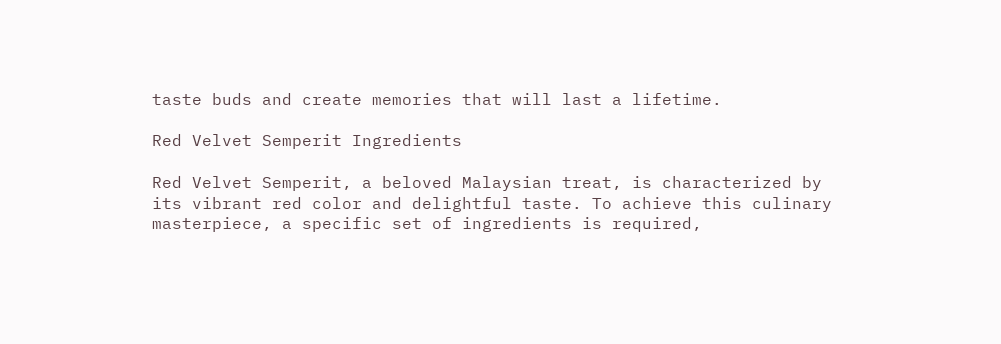taste buds and create memories that will last a lifetime.

Red Velvet Semperit Ingredients

Red Velvet Semperit, a beloved Malaysian treat, is characterized by its vibrant red color and delightful taste. To achieve this culinary masterpiece, a specific set of ingredients is required,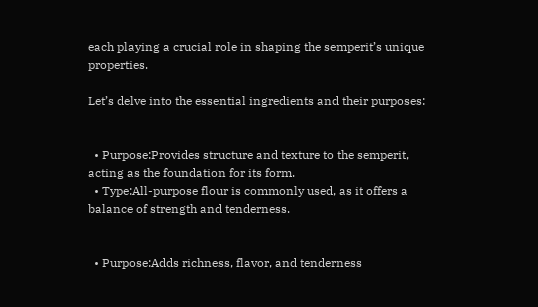each playing a crucial role in shaping the semperit’s unique properties.

Let’s delve into the essential ingredients and their purposes:


  • Purpose:Provides structure and texture to the semperit, acting as the foundation for its form.
  • Type:All-purpose flour is commonly used, as it offers a balance of strength and tenderness.


  • Purpose:Adds richness, flavor, and tenderness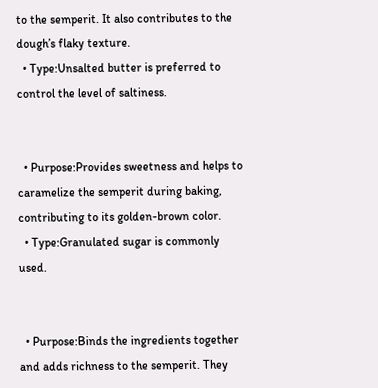to the semperit. It also contributes to the dough’s flaky texture.
  • Type:Unsalted butter is preferred to control the level of saltiness.


  • Purpose:Provides sweetness and helps to caramelize the semperit during baking, contributing to its golden-brown color.
  • Type:Granulated sugar is commonly used.


  • Purpose:Binds the ingredients together and adds richness to the semperit. They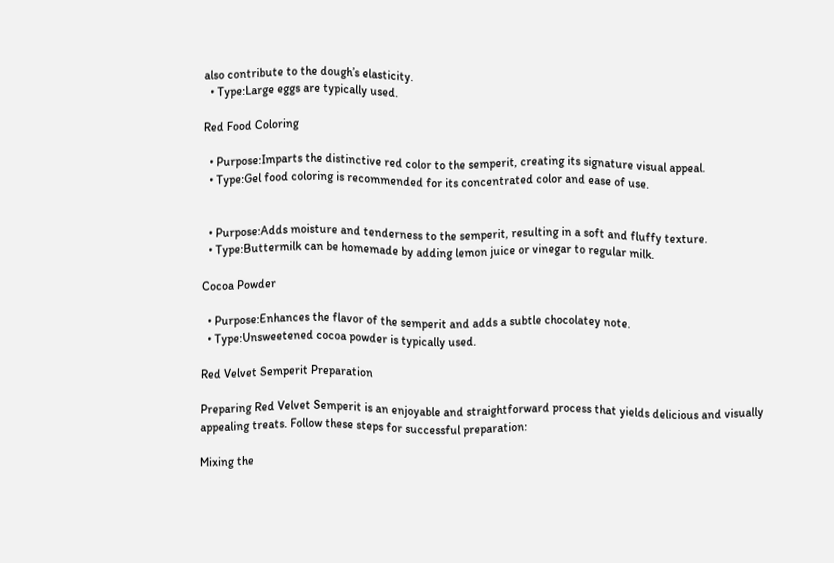also contribute to the dough’s elasticity.
  • Type:Large eggs are typically used.

Red Food Coloring

  • Purpose:Imparts the distinctive red color to the semperit, creating its signature visual appeal.
  • Type:Gel food coloring is recommended for its concentrated color and ease of use.


  • Purpose:Adds moisture and tenderness to the semperit, resulting in a soft and fluffy texture.
  • Type:Buttermilk can be homemade by adding lemon juice or vinegar to regular milk.

Cocoa Powder

  • Purpose:Enhances the flavor of the semperit and adds a subtle chocolatey note.
  • Type:Unsweetened cocoa powder is typically used.

Red Velvet Semperit Preparation

Preparing Red Velvet Semperit is an enjoyable and straightforward process that yields delicious and visually appealing treats. Follow these steps for successful preparation:

Mixing the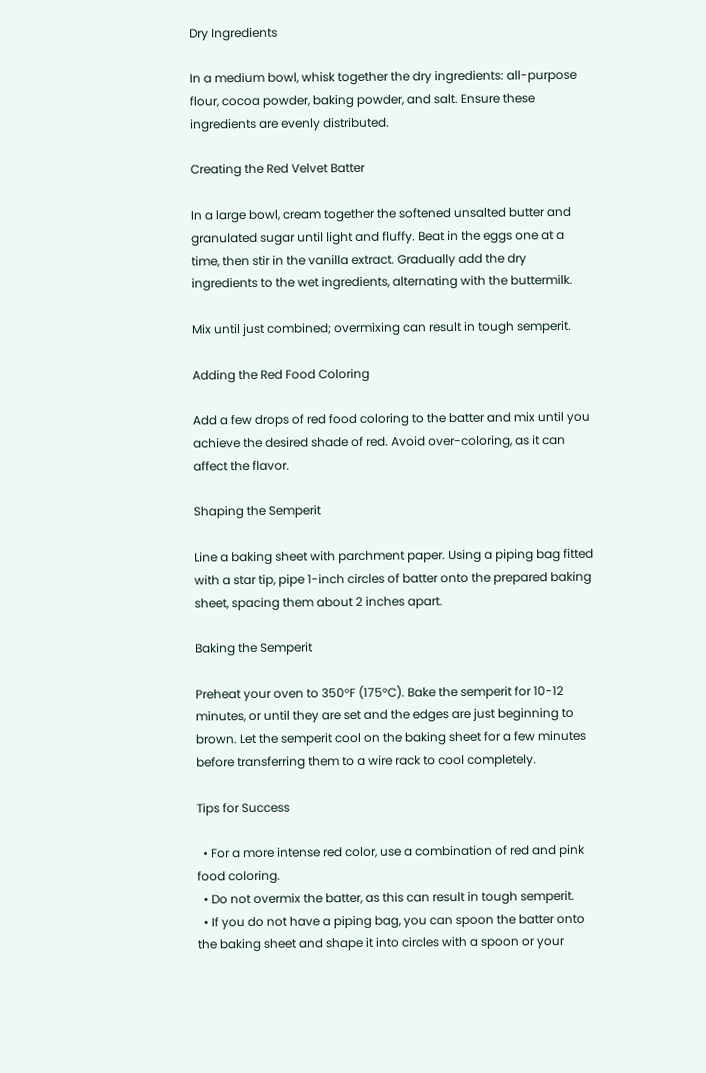Dry Ingredients

In a medium bowl, whisk together the dry ingredients: all-purpose flour, cocoa powder, baking powder, and salt. Ensure these ingredients are evenly distributed.

Creating the Red Velvet Batter

In a large bowl, cream together the softened unsalted butter and granulated sugar until light and fluffy. Beat in the eggs one at a time, then stir in the vanilla extract. Gradually add the dry ingredients to the wet ingredients, alternating with the buttermilk.

Mix until just combined; overmixing can result in tough semperit.

Adding the Red Food Coloring

Add a few drops of red food coloring to the batter and mix until you achieve the desired shade of red. Avoid over-coloring, as it can affect the flavor.

Shaping the Semperit

Line a baking sheet with parchment paper. Using a piping bag fitted with a star tip, pipe 1-inch circles of batter onto the prepared baking sheet, spacing them about 2 inches apart.

Baking the Semperit

Preheat your oven to 350°F (175°C). Bake the semperit for 10-12 minutes, or until they are set and the edges are just beginning to brown. Let the semperit cool on the baking sheet for a few minutes before transferring them to a wire rack to cool completely.

Tips for Success

  • For a more intense red color, use a combination of red and pink food coloring.
  • Do not overmix the batter, as this can result in tough semperit.
  • If you do not have a piping bag, you can spoon the batter onto the baking sheet and shape it into circles with a spoon or your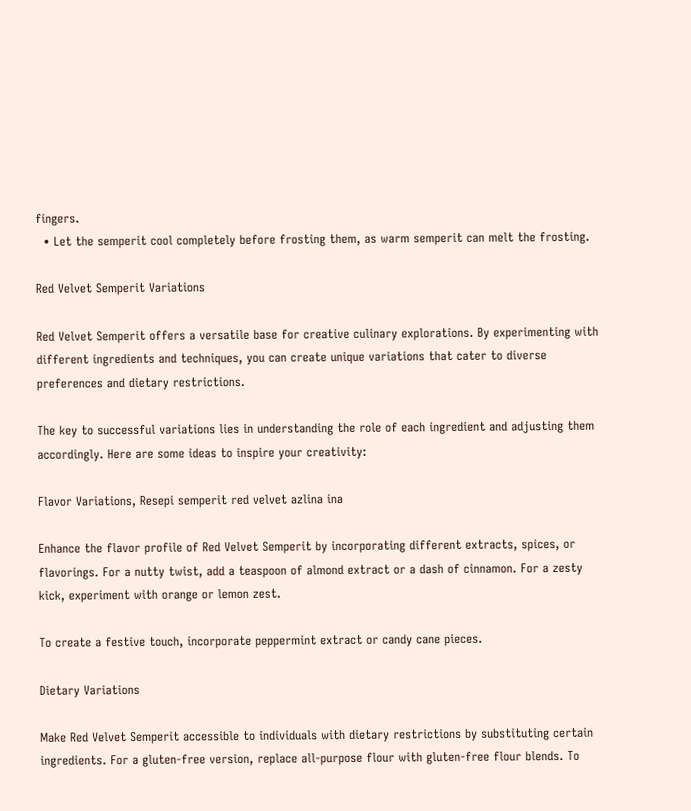fingers.
  • Let the semperit cool completely before frosting them, as warm semperit can melt the frosting.

Red Velvet Semperit Variations

Red Velvet Semperit offers a versatile base for creative culinary explorations. By experimenting with different ingredients and techniques, you can create unique variations that cater to diverse preferences and dietary restrictions.

The key to successful variations lies in understanding the role of each ingredient and adjusting them accordingly. Here are some ideas to inspire your creativity:

Flavor Variations, Resepi semperit red velvet azlina ina

Enhance the flavor profile of Red Velvet Semperit by incorporating different extracts, spices, or flavorings. For a nutty twist, add a teaspoon of almond extract or a dash of cinnamon. For a zesty kick, experiment with orange or lemon zest.

To create a festive touch, incorporate peppermint extract or candy cane pieces.

Dietary Variations

Make Red Velvet Semperit accessible to individuals with dietary restrictions by substituting certain ingredients. For a gluten-free version, replace all-purpose flour with gluten-free flour blends. To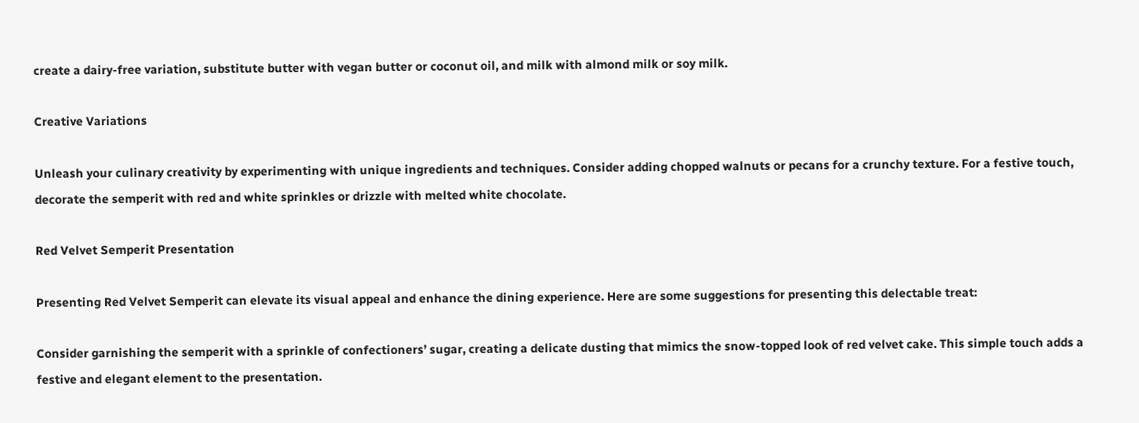create a dairy-free variation, substitute butter with vegan butter or coconut oil, and milk with almond milk or soy milk.

Creative Variations

Unleash your culinary creativity by experimenting with unique ingredients and techniques. Consider adding chopped walnuts or pecans for a crunchy texture. For a festive touch, decorate the semperit with red and white sprinkles or drizzle with melted white chocolate.

Red Velvet Semperit Presentation

Presenting Red Velvet Semperit can elevate its visual appeal and enhance the dining experience. Here are some suggestions for presenting this delectable treat:

Consider garnishing the semperit with a sprinkle of confectioners’ sugar, creating a delicate dusting that mimics the snow-topped look of red velvet cake. This simple touch adds a festive and elegant element to the presentation.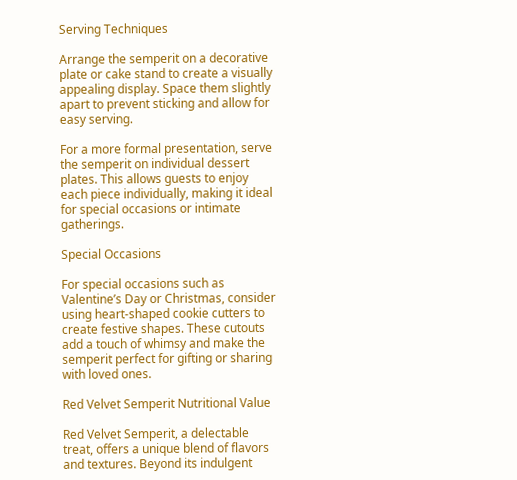Serving Techniques

Arrange the semperit on a decorative plate or cake stand to create a visually appealing display. Space them slightly apart to prevent sticking and allow for easy serving.

For a more formal presentation, serve the semperit on individual dessert plates. This allows guests to enjoy each piece individually, making it ideal for special occasions or intimate gatherings.

Special Occasions

For special occasions such as Valentine’s Day or Christmas, consider using heart-shaped cookie cutters to create festive shapes. These cutouts add a touch of whimsy and make the semperit perfect for gifting or sharing with loved ones.

Red Velvet Semperit Nutritional Value

Red Velvet Semperit, a delectable treat, offers a unique blend of flavors and textures. Beyond its indulgent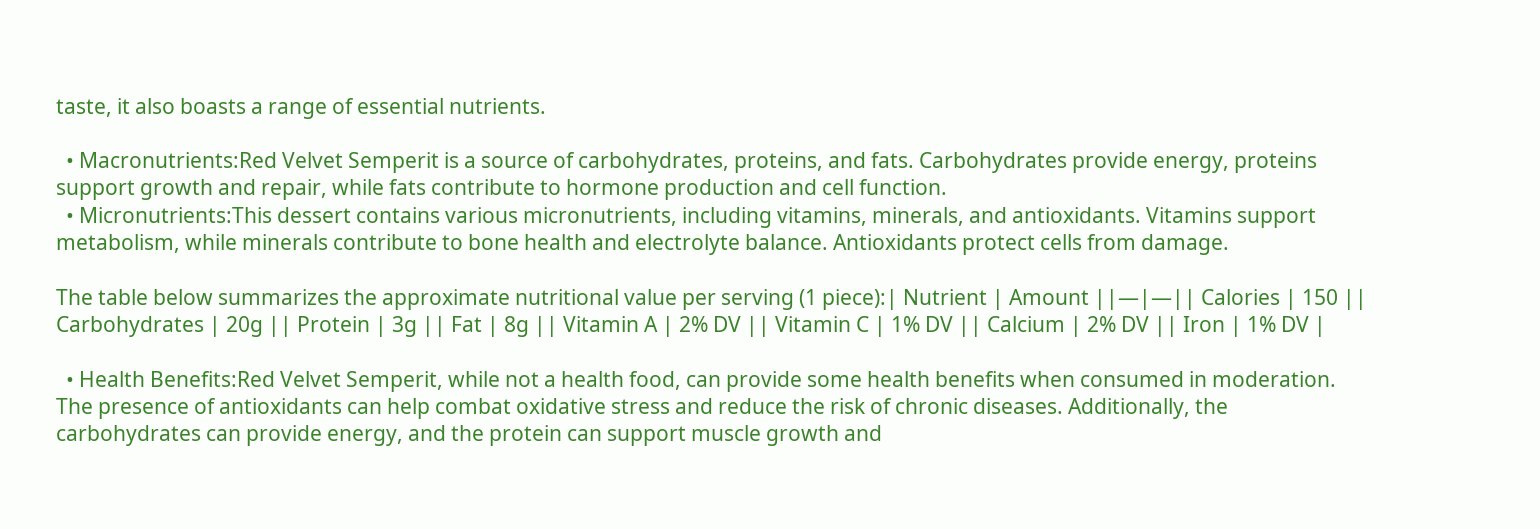taste, it also boasts a range of essential nutrients.

  • Macronutrients:Red Velvet Semperit is a source of carbohydrates, proteins, and fats. Carbohydrates provide energy, proteins support growth and repair, while fats contribute to hormone production and cell function.
  • Micronutrients:This dessert contains various micronutrients, including vitamins, minerals, and antioxidants. Vitamins support metabolism, while minerals contribute to bone health and electrolyte balance. Antioxidants protect cells from damage.

The table below summarizes the approximate nutritional value per serving (1 piece):| Nutrient | Amount ||—|—|| Calories | 150 || Carbohydrates | 20g || Protein | 3g || Fat | 8g || Vitamin A | 2% DV || Vitamin C | 1% DV || Calcium | 2% DV || Iron | 1% DV |

  • Health Benefits:Red Velvet Semperit, while not a health food, can provide some health benefits when consumed in moderation. The presence of antioxidants can help combat oxidative stress and reduce the risk of chronic diseases. Additionally, the carbohydrates can provide energy, and the protein can support muscle growth and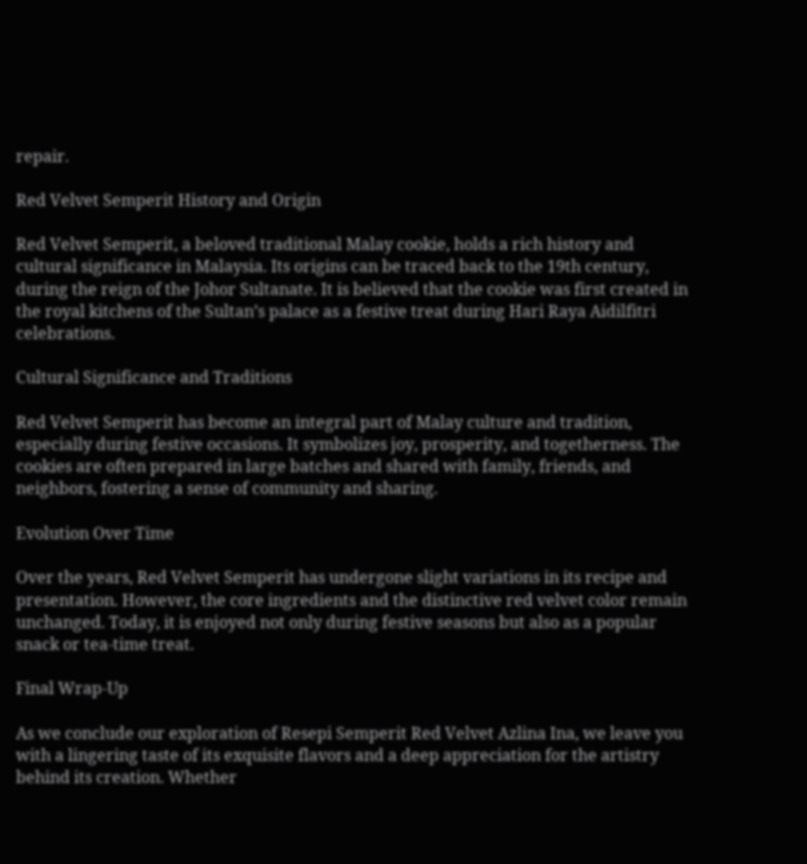repair.

Red Velvet Semperit History and Origin

Red Velvet Semperit, a beloved traditional Malay cookie, holds a rich history and cultural significance in Malaysia. Its origins can be traced back to the 19th century, during the reign of the Johor Sultanate. It is believed that the cookie was first created in the royal kitchens of the Sultan’s palace as a festive treat during Hari Raya Aidilfitri celebrations.

Cultural Significance and Traditions

Red Velvet Semperit has become an integral part of Malay culture and tradition, especially during festive occasions. It symbolizes joy, prosperity, and togetherness. The cookies are often prepared in large batches and shared with family, friends, and neighbors, fostering a sense of community and sharing.

Evolution Over Time

Over the years, Red Velvet Semperit has undergone slight variations in its recipe and presentation. However, the core ingredients and the distinctive red velvet color remain unchanged. Today, it is enjoyed not only during festive seasons but also as a popular snack or tea-time treat.

Final Wrap-Up

As we conclude our exploration of Resepi Semperit Red Velvet Azlina Ina, we leave you with a lingering taste of its exquisite flavors and a deep appreciation for the artistry behind its creation. Whether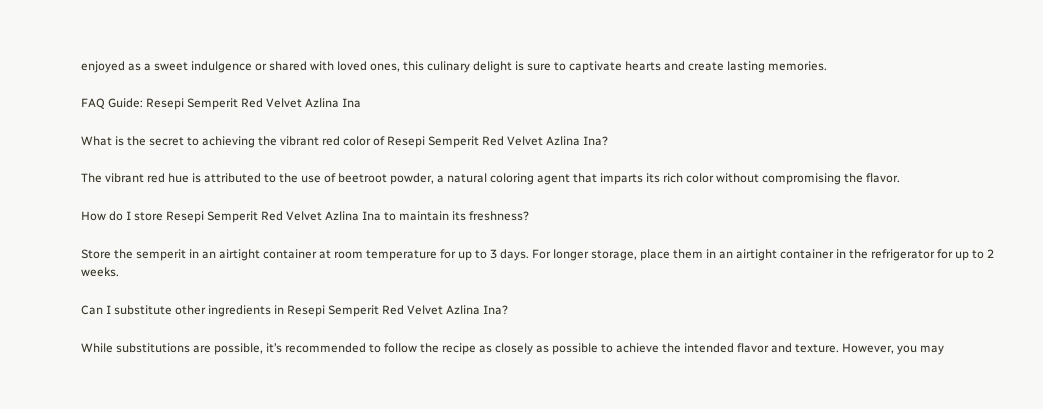enjoyed as a sweet indulgence or shared with loved ones, this culinary delight is sure to captivate hearts and create lasting memories.

FAQ Guide: Resepi Semperit Red Velvet Azlina Ina

What is the secret to achieving the vibrant red color of Resepi Semperit Red Velvet Azlina Ina?

The vibrant red hue is attributed to the use of beetroot powder, a natural coloring agent that imparts its rich color without compromising the flavor.

How do I store Resepi Semperit Red Velvet Azlina Ina to maintain its freshness?

Store the semperit in an airtight container at room temperature for up to 3 days. For longer storage, place them in an airtight container in the refrigerator for up to 2 weeks.

Can I substitute other ingredients in Resepi Semperit Red Velvet Azlina Ina?

While substitutions are possible, it’s recommended to follow the recipe as closely as possible to achieve the intended flavor and texture. However, you may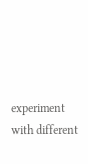experiment with different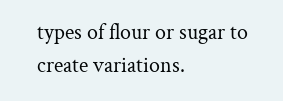types of flour or sugar to create variations.